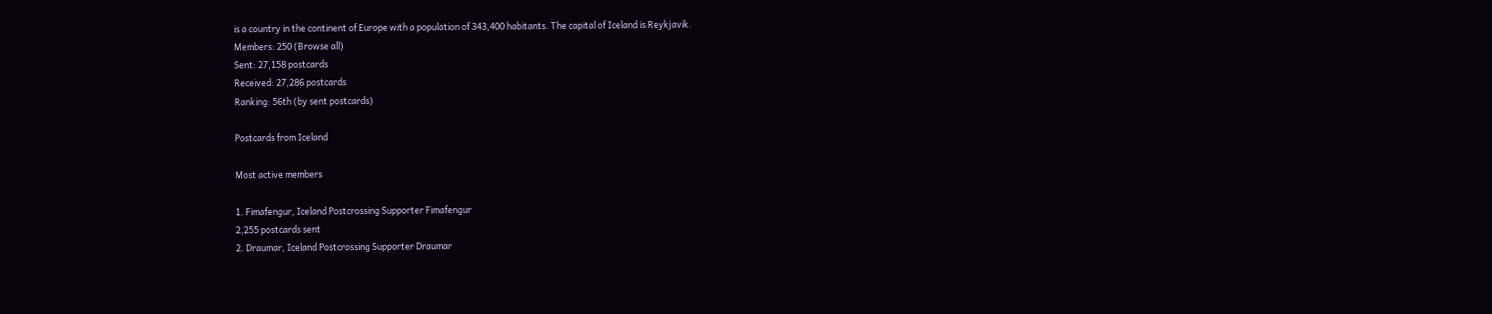is a country in the continent of Europe with a population of 343,400 habitants. The capital of Iceland is Reykjavik.
Members: 250 (Browse all)
Sent: 27,158 postcards
Received: 27,286 postcards
Ranking: 56th (by sent postcards)

Postcards from Iceland

Most active members

1. Fimafengur, Iceland Postcrossing Supporter Fimafengur
2,255 postcards sent
2. Draumar, Iceland Postcrossing Supporter Draumar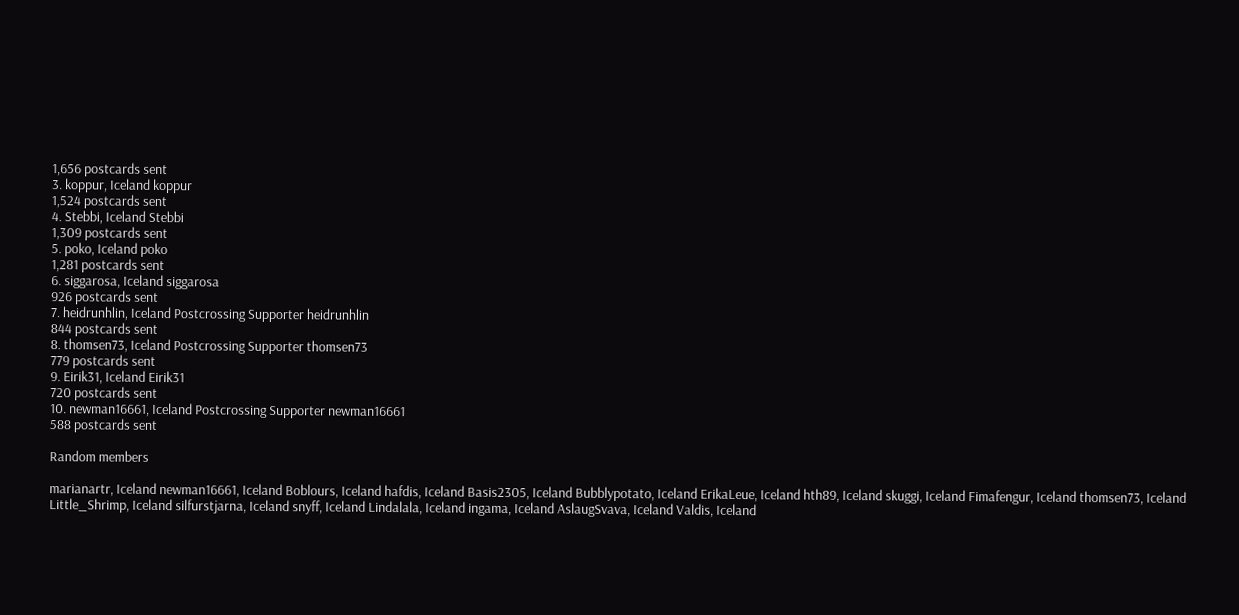1,656 postcards sent
3. koppur, Iceland koppur
1,524 postcards sent
4. Stebbi, Iceland Stebbi
1,309 postcards sent
5. poko, Iceland poko
1,281 postcards sent
6. siggarosa, Iceland siggarosa
926 postcards sent
7. heidrunhlin, Iceland Postcrossing Supporter heidrunhlin
844 postcards sent
8. thomsen73, Iceland Postcrossing Supporter thomsen73
779 postcards sent
9. Eirik31, Iceland Eirik31
720 postcards sent
10. newman16661, Iceland Postcrossing Supporter newman16661
588 postcards sent

Random members

marianartr, Iceland newman16661, Iceland Boblours, Iceland hafdis, Iceland Basis2305, Iceland Bubblypotato, Iceland ErikaLeue, Iceland hth89, Iceland skuggi, Iceland Fimafengur, Iceland thomsen73, Iceland Little_Shrimp, Iceland silfurstjarna, Iceland snyff, Iceland Lindalala, Iceland ingama, Iceland AslaugSvava, Iceland Valdis, Iceland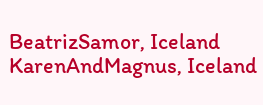BeatrizSamor, Iceland KarenAndMagnus, Iceland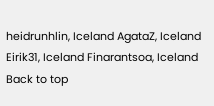heidrunhlin, Iceland AgataZ, Iceland Eirik31, Iceland Finarantsoa, Iceland
Back to top